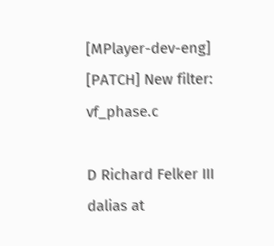[MPlayer-dev-eng] [PATCH] New filter: vf_phase.c

D Richard Felker III dalias at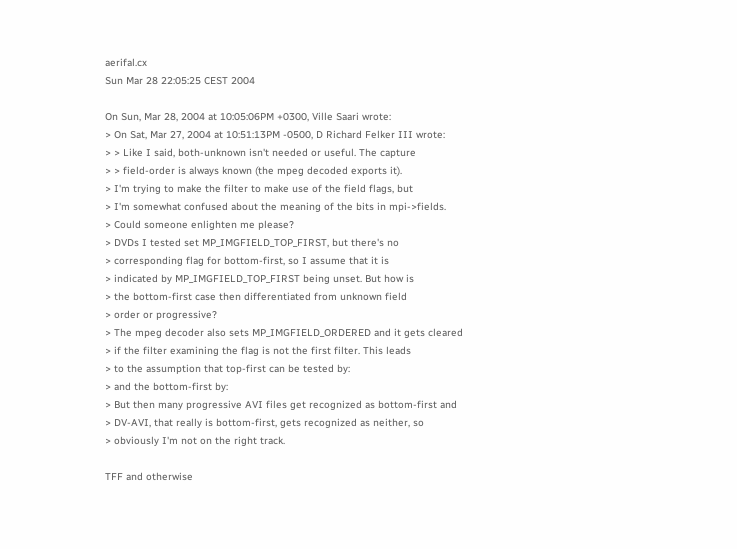aerifal.cx
Sun Mar 28 22:05:25 CEST 2004

On Sun, Mar 28, 2004 at 10:05:06PM +0300, Ville Saari wrote:
> On Sat, Mar 27, 2004 at 10:51:13PM -0500, D Richard Felker III wrote:
> > Like I said, both-unknown isn't needed or useful. The capture
> > field-order is always known (the mpeg decoded exports it).
> I'm trying to make the filter to make use of the field flags, but
> I'm somewhat confused about the meaning of the bits in mpi->fields.
> Could someone enlighten me please?
> DVDs I tested set MP_IMGFIELD_TOP_FIRST, but there's no
> corresponding flag for bottom-first, so I assume that it is
> indicated by MP_IMGFIELD_TOP_FIRST being unset. But how is
> the bottom-first case then differentiated from unknown field
> order or progressive?
> The mpeg decoder also sets MP_IMGFIELD_ORDERED and it gets cleared
> if the filter examining the flag is not the first filter. This leads
> to the assumption that top-first can be tested by:
> and the bottom-first by:
> But then many progressive AVI files get recognized as bottom-first and
> DV-AVI, that really is bottom-first, gets recognized as neither, so
> obviously I'm not on the right track.

TFF and otherwise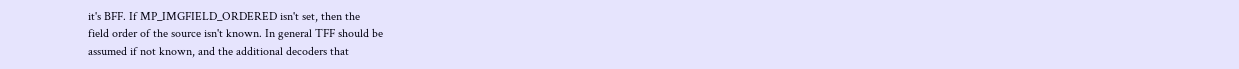it's BFF. If MP_IMGFIELD_ORDERED isn't set, then the
field order of the source isn't known. In general TFF should be
assumed if not known, and the additional decoders that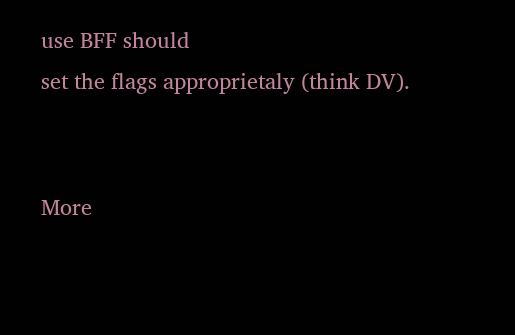use BFF should
set the flags approprietaly (think DV).


More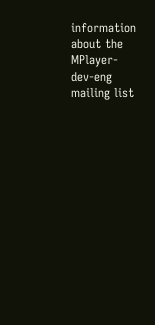information about the MPlayer-dev-eng mailing list